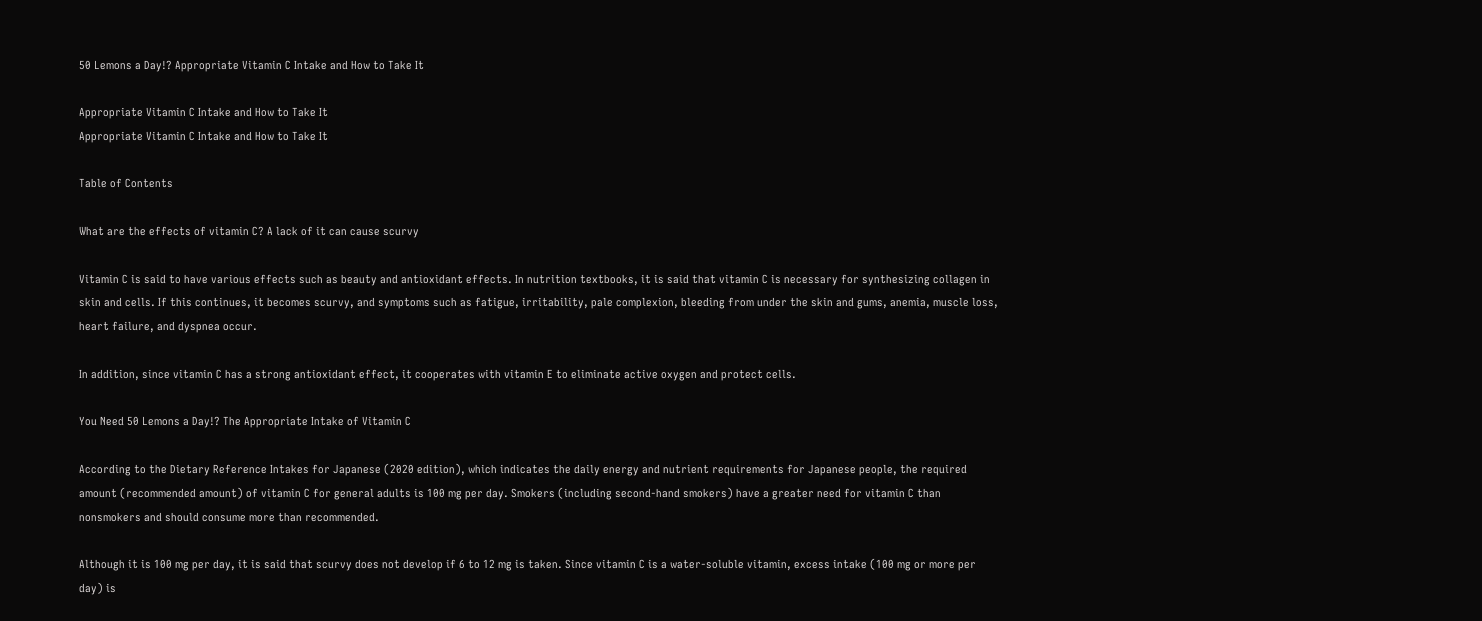50 Lemons a Day!? Appropriate Vitamin C Intake and How to Take It

Appropriate Vitamin C Intake and How to Take It
Appropriate Vitamin C Intake and How to Take It

Table of Contents

What are the effects of vitamin C? A lack of it can cause scurvy

Vitamin C is said to have various effects such as beauty and antioxidant effects. In nutrition textbooks, it is said that vitamin C is necessary for synthesizing collagen in skin and cells. If this continues, it becomes scurvy, and symptoms such as fatigue, irritability, pale complexion, bleeding from under the skin and gums, anemia, muscle loss, heart failure, and dyspnea occur.

In addition, since vitamin C has a strong antioxidant effect, it cooperates with vitamin E to eliminate active oxygen and protect cells.

You Need 50 Lemons a Day!? The Appropriate Intake of Vitamin C

According to the Dietary Reference Intakes for Japanese (2020 edition), which indicates the daily energy and nutrient requirements for Japanese people, the required amount (recommended amount) of vitamin C for general adults is 100 mg per day. Smokers (including second-hand smokers) have a greater need for vitamin C than nonsmokers and should consume more than recommended.

Although it is 100 mg per day, it is said that scurvy does not develop if 6 to 12 mg is taken. Since vitamin C is a water-soluble vitamin, excess intake (100 mg or more per day) is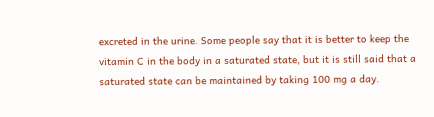excreted in the urine. Some people say that it is better to keep the vitamin C in the body in a saturated state, but it is still said that a saturated state can be maintained by taking 100 mg a day.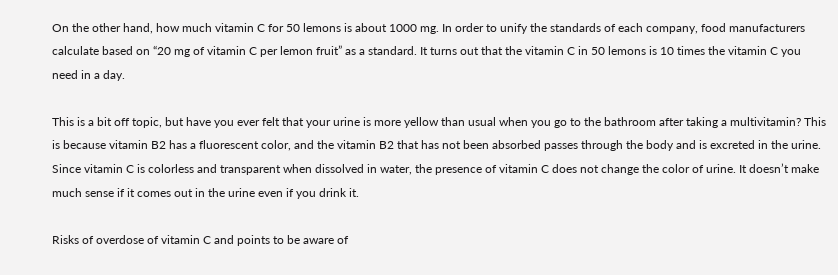On the other hand, how much vitamin C for 50 lemons is about 1000 mg. In order to unify the standards of each company, food manufacturers calculate based on “20 mg of vitamin C per lemon fruit” as a standard. It turns out that the vitamin C in 50 lemons is 10 times the vitamin C you need in a day.

This is a bit off topic, but have you ever felt that your urine is more yellow than usual when you go to the bathroom after taking a multivitamin? This is because vitamin B2 has a fluorescent color, and the vitamin B2 that has not been absorbed passes through the body and is excreted in the urine. Since vitamin C is colorless and transparent when dissolved in water, the presence of vitamin C does not change the color of urine. It doesn’t make much sense if it comes out in the urine even if you drink it.

Risks of overdose of vitamin C and points to be aware of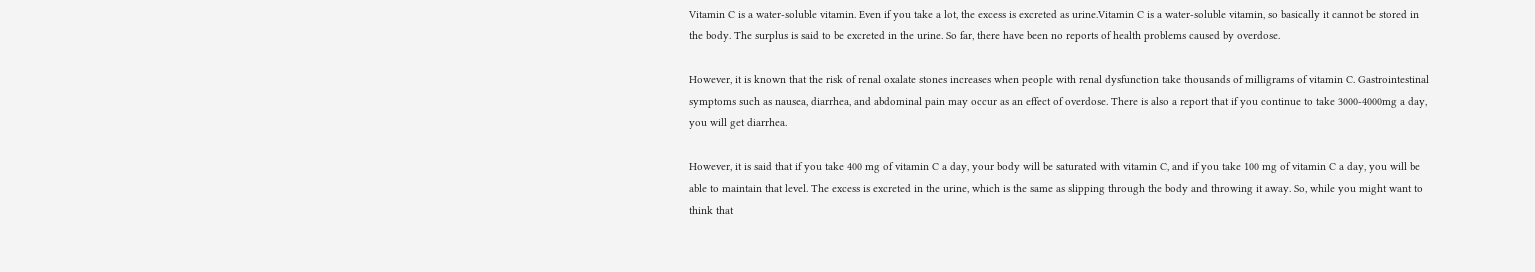Vitamin C is a water-soluble vitamin. Even if you take a lot, the excess is excreted as urine.Vitamin C is a water-soluble vitamin, so basically it cannot be stored in the body. The surplus is said to be excreted in the urine. So far, there have been no reports of health problems caused by overdose.

However, it is known that the risk of renal oxalate stones increases when people with renal dysfunction take thousands of milligrams of vitamin C. Gastrointestinal symptoms such as nausea, diarrhea, and abdominal pain may occur as an effect of overdose. There is also a report that if you continue to take 3000-4000mg a day, you will get diarrhea.

However, it is said that if you take 400 mg of vitamin C a day, your body will be saturated with vitamin C, and if you take 100 mg of vitamin C a day, you will be able to maintain that level. The excess is excreted in the urine, which is the same as slipping through the body and throwing it away. So, while you might want to think that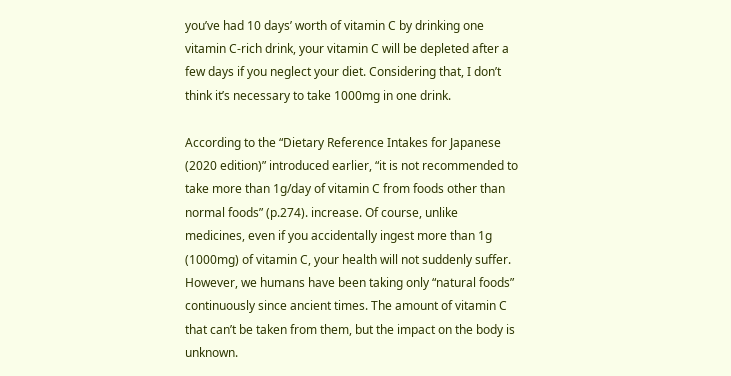you’ve had 10 days’ worth of vitamin C by drinking one vitamin C-rich drink, your vitamin C will be depleted after a few days if you neglect your diet. Considering that, I don’t think it’s necessary to take 1000mg in one drink.

According to the “Dietary Reference Intakes for Japanese (2020 edition)” introduced earlier, “it is not recommended to take more than 1g/day of vitamin C from foods other than normal foods” (p.274). increase. Of course, unlike medicines, even if you accidentally ingest more than 1g (1000mg) of vitamin C, your health will not suddenly suffer. However, we humans have been taking only “natural foods” continuously since ancient times. The amount of vitamin C that can’t be taken from them, but the impact on the body is unknown.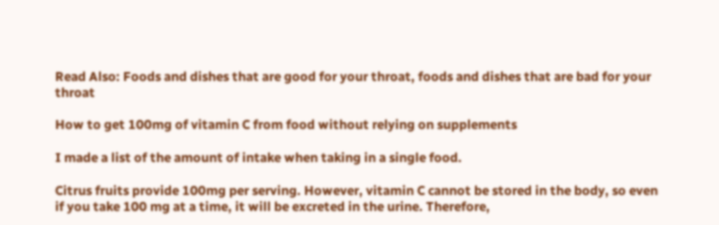Read Also: Foods and dishes that are good for your throat, foods and dishes that are bad for your throat

How to get 100mg of vitamin C from food without relying on supplements

I made a list of the amount of intake when taking in a single food.

Citrus fruits provide 100mg per serving. However, vitamin C cannot be stored in the body, so even if you take 100 mg at a time, it will be excreted in the urine. Therefore,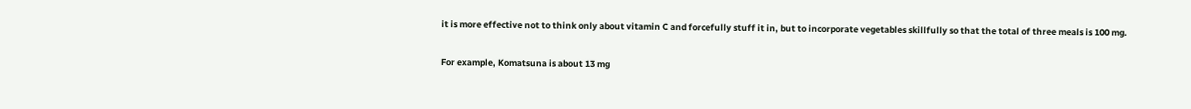it is more effective not to think only about vitamin C and forcefully stuff it in, but to incorporate vegetables skillfully so that the total of three meals is 100 mg.

For example, Komatsuna is about 13 mg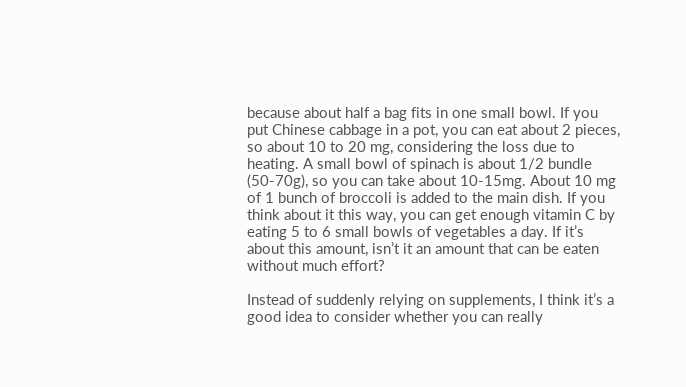because about half a bag fits in one small bowl. If you put Chinese cabbage in a pot, you can eat about 2 pieces, so about 10 to 20 mg, considering the loss due to heating. A small bowl of spinach is about 1/2 bundle (50-70g), so you can take about 10-15mg. About 10 mg of 1 bunch of broccoli is added to the main dish. If you think about it this way, you can get enough vitamin C by eating 5 to 6 small bowls of vegetables a day. If it’s about this amount, isn’t it an amount that can be eaten without much effort?

Instead of suddenly relying on supplements, I think it’s a good idea to consider whether you can really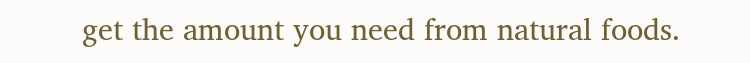get the amount you need from natural foods.